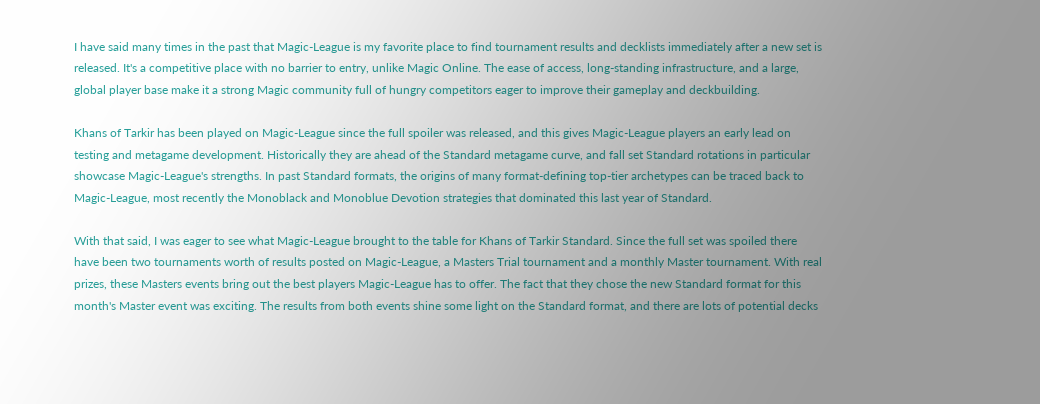I have said many times in the past that Magic-League is my favorite place to find tournament results and decklists immediately after a new set is released. It's a competitive place with no barrier to entry, unlike Magic Online. The ease of access, long-standing infrastructure, and a large, global player base make it a strong Magic community full of hungry competitors eager to improve their gameplay and deckbuilding.

Khans of Tarkir has been played on Magic-League since the full spoiler was released, and this gives Magic-League players an early lead on testing and metagame development. Historically they are ahead of the Standard metagame curve, and fall set Standard rotations in particular showcase Magic-League's strengths. In past Standard formats, the origins of many format-defining top-tier archetypes can be traced back to Magic-League, most recently the Monoblack and Monoblue Devotion strategies that dominated this last year of Standard.

With that said, I was eager to see what Magic-League brought to the table for Khans of Tarkir Standard. Since the full set was spoiled there have been two tournaments worth of results posted on Magic-League, a Masters Trial tournament and a monthly Master tournament. With real prizes, these Masters events bring out the best players Magic-League has to offer. The fact that they chose the new Standard format for this month's Master event was exciting. The results from both events shine some light on the Standard format, and there are lots of potential decks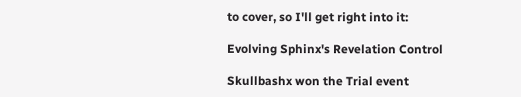to cover, so I'll get right into it:

Evolving Sphinx's Revelation Control

Skullbashx won the Trial event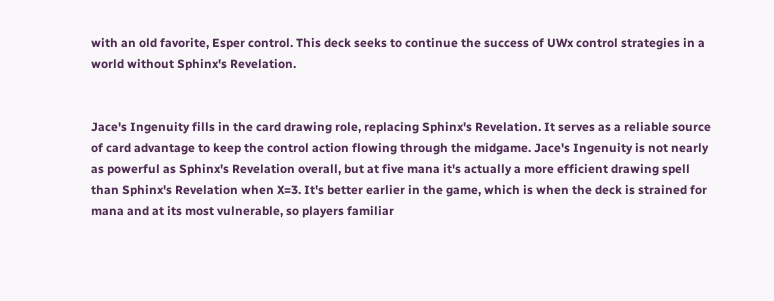with an old favorite, Esper control. This deck seeks to continue the success of UWx control strategies in a world without Sphinx's Revelation.


Jace's Ingenuity fills in the card drawing role, replacing Sphinx's Revelation. It serves as a reliable source of card advantage to keep the control action flowing through the midgame. Jace's Ingenuity is not nearly as powerful as Sphinx's Revelation overall, but at five mana it's actually a more efficient drawing spell than Sphinx's Revelation when X=3. It's better earlier in the game, which is when the deck is strained for mana and at its most vulnerable, so players familiar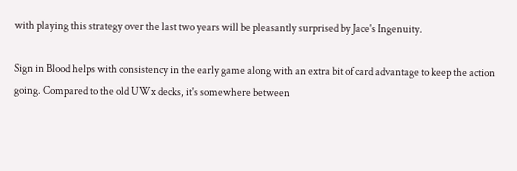with playing this strategy over the last two years will be pleasantly surprised by Jace's Ingenuity.

Sign in Blood helps with consistency in the early game along with an extra bit of card advantage to keep the action going. Compared to the old UWx decks, it's somewhere between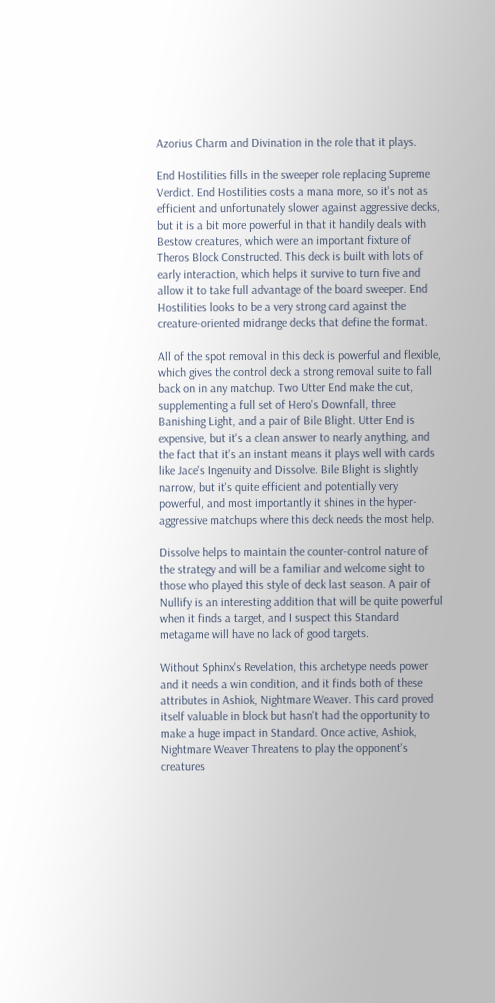Azorius Charm and Divination in the role that it plays.

End Hostilities fills in the sweeper role replacing Supreme Verdict. End Hostilities costs a mana more, so it's not as efficient and unfortunately slower against aggressive decks, but it is a bit more powerful in that it handily deals with Bestow creatures, which were an important fixture of Theros Block Constructed. This deck is built with lots of early interaction, which helps it survive to turn five and allow it to take full advantage of the board sweeper. End Hostilities looks to be a very strong card against the creature-oriented midrange decks that define the format.

All of the spot removal in this deck is powerful and flexible, which gives the control deck a strong removal suite to fall back on in any matchup. Two Utter End make the cut, supplementing a full set of Hero's Downfall, three Banishing Light, and a pair of Bile Blight. Utter End is expensive, but it's a clean answer to nearly anything, and the fact that it's an instant means it plays well with cards like Jace's Ingenuity and Dissolve. Bile Blight is slightly narrow, but it's quite efficient and potentially very powerful, and most importantly it shines in the hyper-aggressive matchups where this deck needs the most help.

Dissolve helps to maintain the counter-control nature of the strategy and will be a familiar and welcome sight to those who played this style of deck last season. A pair of Nullify is an interesting addition that will be quite powerful when it finds a target, and I suspect this Standard metagame will have no lack of good targets.

Without Sphinx's Revelation, this archetype needs power and it needs a win condition, and it finds both of these attributes in Ashiok, Nightmare Weaver. This card proved itself valuable in block but hasn't had the opportunity to make a huge impact in Standard. Once active, Ashiok, Nightmare Weaver Threatens to play the opponent's creatures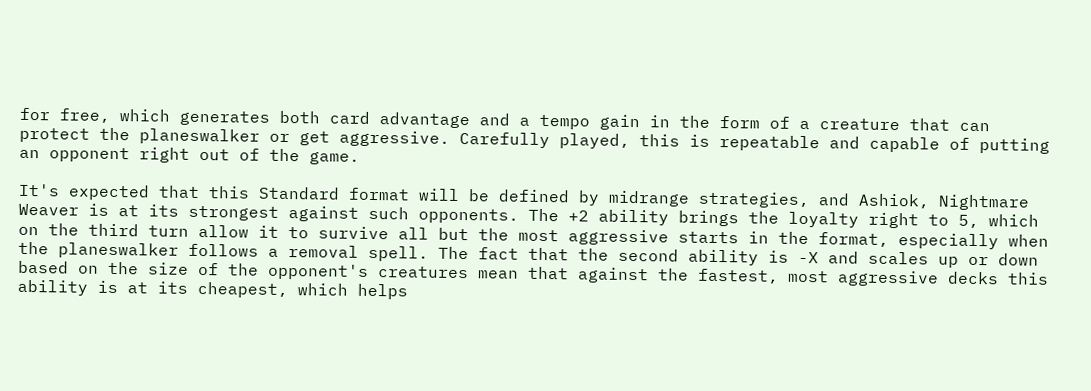for free, which generates both card advantage and a tempo gain in the form of a creature that can protect the planeswalker or get aggressive. Carefully played, this is repeatable and capable of putting an opponent right out of the game.

It's expected that this Standard format will be defined by midrange strategies, and Ashiok, Nightmare Weaver is at its strongest against such opponents. The +2 ability brings the loyalty right to 5, which on the third turn allow it to survive all but the most aggressive starts in the format, especially when the planeswalker follows a removal spell. The fact that the second ability is -X and scales up or down based on the size of the opponent's creatures mean that against the fastest, most aggressive decks this ability is at its cheapest, which helps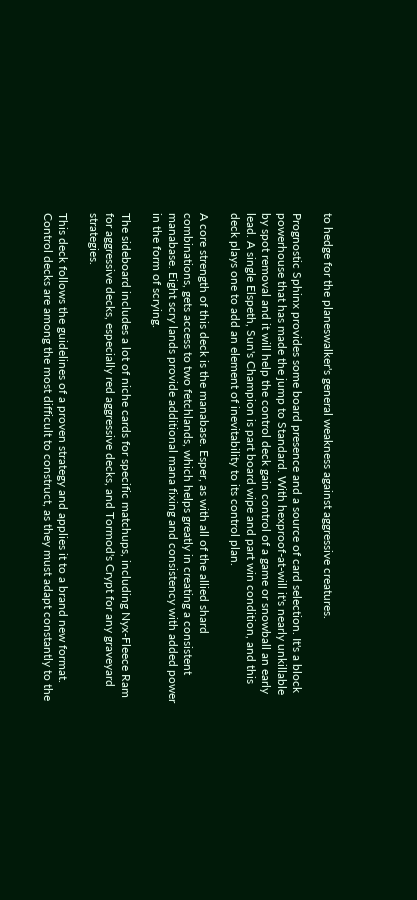to hedge for the planeswalker's general weakness against aggressive creatures.

Prognostic Sphinx provides some board presence and a source of card selection. It's a block powerhouse that has made the jump to Standard. With hexproof-at-will it's nearly unkillable by spot removal and it will help the control deck gain control of a game or snowball an early lead. A single Elspeth, Sun's Champion is part board wipe and part win condition, and this deck plays one to add an element of inevitability to its control plan.

A core strength of this deck is the manabase. Esper, as with all of the allied shard combinations, gets access to two fetchlands, which helps greatly in creating a consistent manabase. Eight scry lands provide additional mana fixing and consistency with added power in the form of scrying.

The sideboard includes a lot of niche cards for specific matchups, including Nyx-Fleece Ram for aggressive decks, especially red aggressive decks, and Tormod's Crypt for any graveyard strategies.

This deck follows the guidelines of a proven strategy and applies it to a brand new format. Control decks are among the most difficult to construct, as they must adapt constantly to the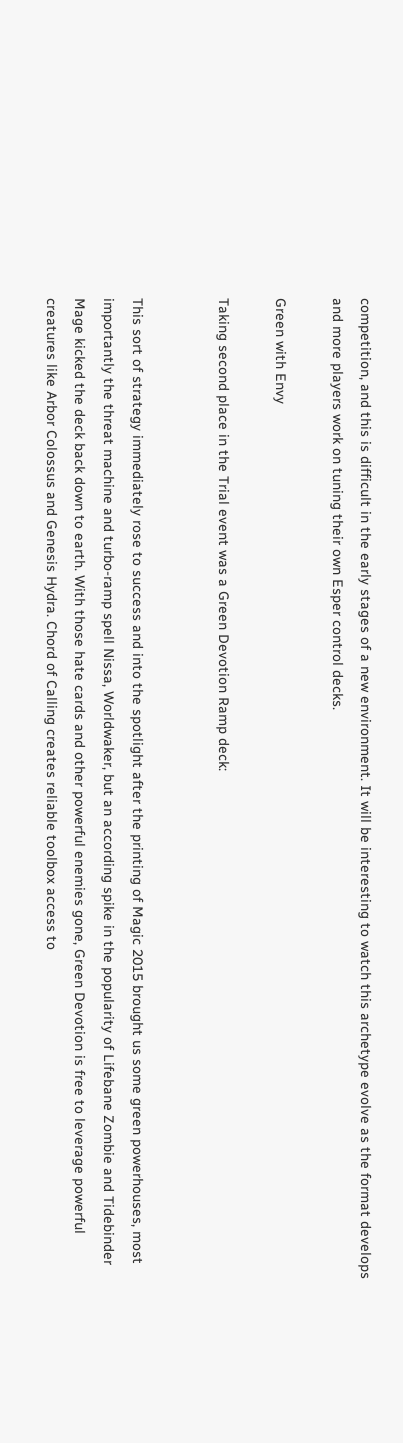competition, and this is difficult in the early stages of a new environment. It will be interesting to watch this archetype evolve as the format develops and more players work on tuning their own Esper control decks.

Green with Envy

Taking second place in the Trial event was a Green Devotion Ramp deck:


This sort of strategy immediately rose to success and into the spotlight after the printing of Magic 2015 brought us some green powerhouses, most importantly the threat machine and turbo-ramp spell Nissa, Worldwaker, but an according spike in the popularity of Lifebane Zombie and Tidebinder Mage kicked the deck back down to earth. With those hate cards and other powerful enemies gone, Green Devotion is free to leverage powerful creatures like Arbor Colossus and Genesis Hydra. Chord of Calling creates reliable toolbox access to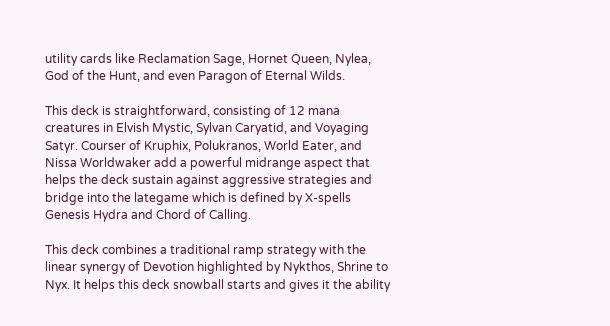utility cards like Reclamation Sage, Hornet Queen, Nylea, God of the Hunt, and even Paragon of Eternal Wilds.

This deck is straightforward, consisting of 12 mana creatures in Elvish Mystic, Sylvan Caryatid, and Voyaging Satyr. Courser of Kruphix, Polukranos, World Eater, and Nissa Worldwaker add a powerful midrange aspect that helps the deck sustain against aggressive strategies and bridge into the lategame which is defined by X-spells Genesis Hydra and Chord of Calling.

This deck combines a traditional ramp strategy with the linear synergy of Devotion highlighted by Nykthos, Shrine to Nyx. It helps this deck snowball starts and gives it the ability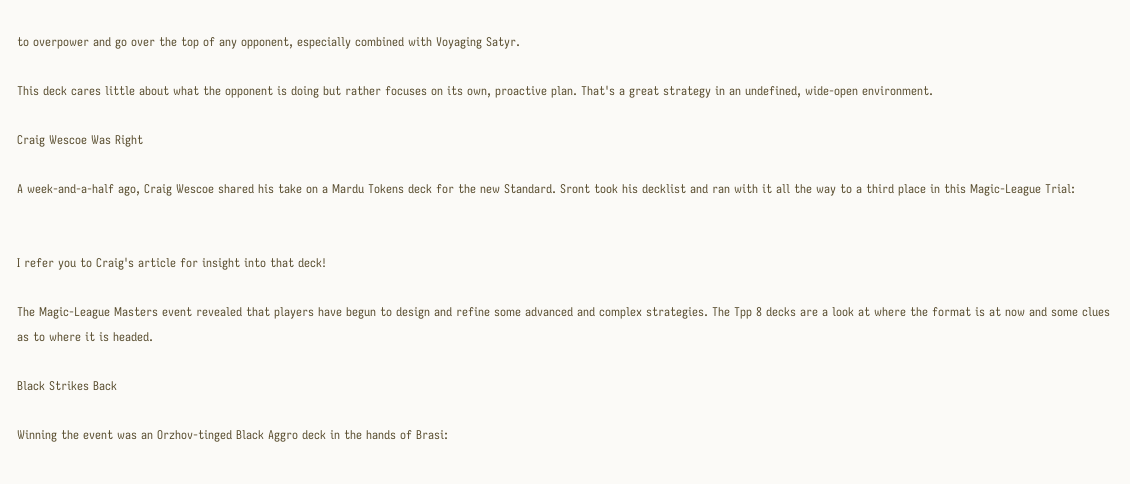to overpower and go over the top of any opponent, especially combined with Voyaging Satyr.

This deck cares little about what the opponent is doing but rather focuses on its own, proactive plan. That's a great strategy in an undefined, wide-open environment.

Craig Wescoe Was Right

A week-and-a-half ago, Craig Wescoe shared his take on a Mardu Tokens deck for the new Standard. Sront took his decklist and ran with it all the way to a third place in this Magic-League Trial:


I refer you to Craig's article for insight into that deck!

The Magic-League Masters event revealed that players have begun to design and refine some advanced and complex strategies. The Tpp 8 decks are a look at where the format is at now and some clues as to where it is headed.

Black Strikes Back

Winning the event was an Orzhov-tinged Black Aggro deck in the hands of Brasi: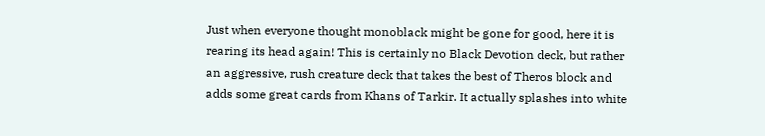Just when everyone thought monoblack might be gone for good, here it is rearing its head again! This is certainly no Black Devotion deck, but rather an aggressive, rush creature deck that takes the best of Theros block and adds some great cards from Khans of Tarkir. It actually splashes into white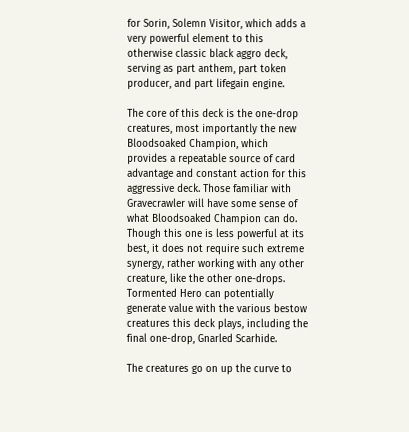for Sorin, Solemn Visitor, which adds a very powerful element to this otherwise classic black aggro deck, serving as part anthem, part token producer, and part lifegain engine.

The core of this deck is the one-drop creatures, most importantly the new Bloodsoaked Champion, which provides a repeatable source of card advantage and constant action for this aggressive deck. Those familiar with Gravecrawler will have some sense of what Bloodsoaked Champion can do. Though this one is less powerful at its best, it does not require such extreme synergy, rather working with any other creature, like the other one-drops. Tormented Hero can potentially generate value with the various bestow creatures this deck plays, including the final one-drop, Gnarled Scarhide.

The creatures go on up the curve to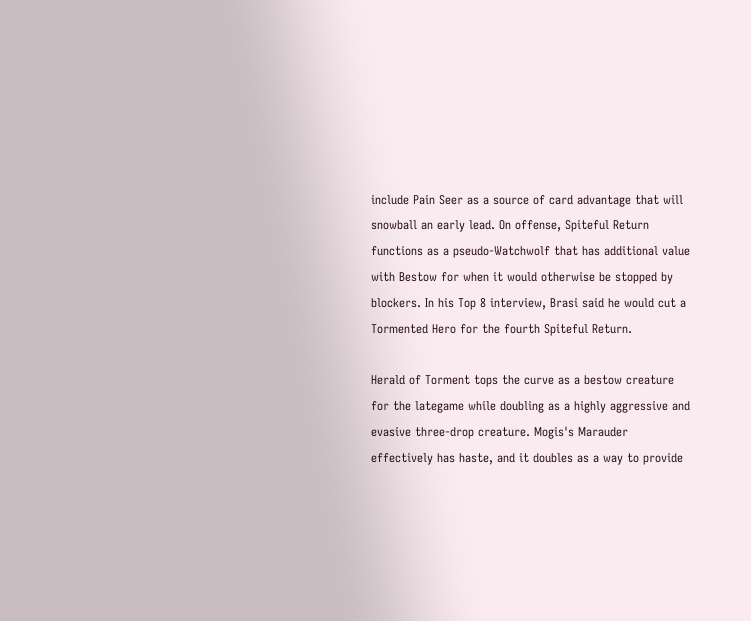include Pain Seer as a source of card advantage that will snowball an early lead. On offense, Spiteful Return functions as a pseudo-Watchwolf that has additional value with Bestow for when it would otherwise be stopped by blockers. In his Top 8 interview, Brasi said he would cut a Tormented Hero for the fourth Spiteful Return.

Herald of Torment tops the curve as a bestow creature for the lategame while doubling as a highly aggressive and evasive three-drop creature. Mogis's Marauder effectively has haste, and it doubles as a way to provide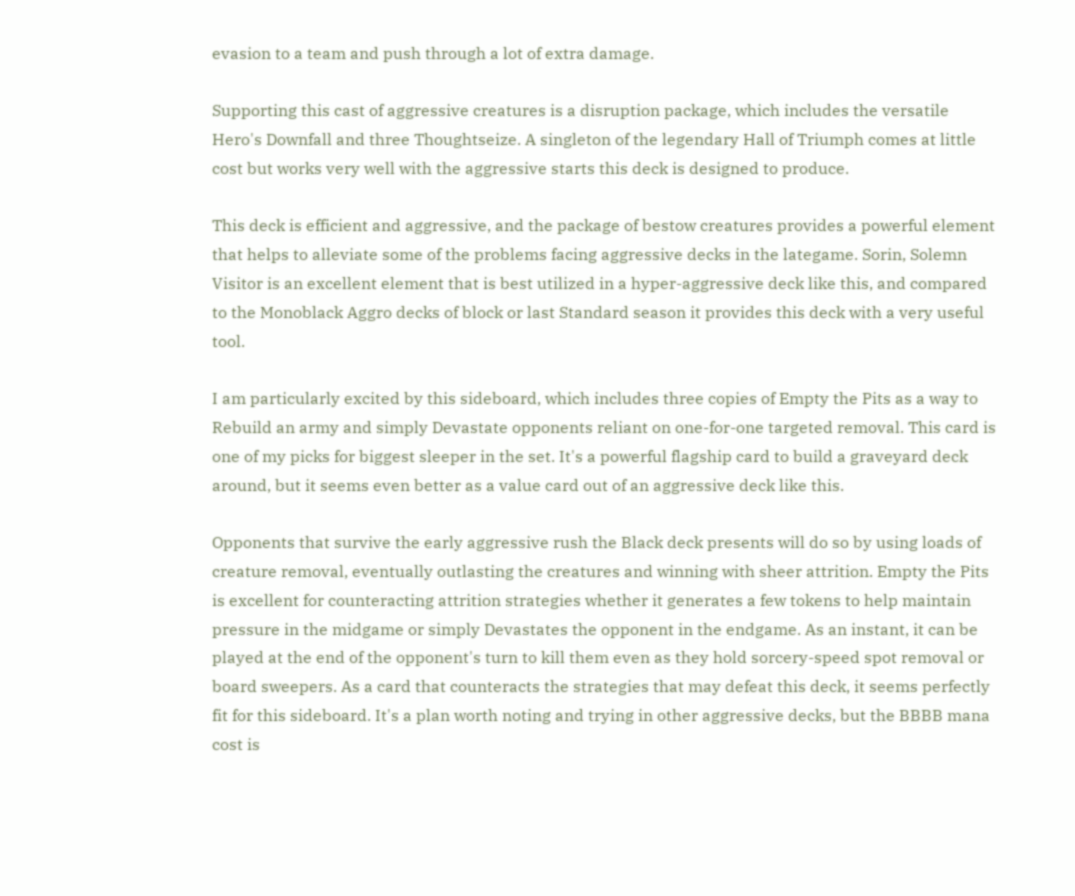evasion to a team and push through a lot of extra damage.

Supporting this cast of aggressive creatures is a disruption package, which includes the versatile Hero's Downfall and three Thoughtseize. A singleton of the legendary Hall of Triumph comes at little cost but works very well with the aggressive starts this deck is designed to produce.

This deck is efficient and aggressive, and the package of bestow creatures provides a powerful element that helps to alleviate some of the problems facing aggressive decks in the lategame. Sorin, Solemn Visitor is an excellent element that is best utilized in a hyper-aggressive deck like this, and compared to the Monoblack Aggro decks of block or last Standard season it provides this deck with a very useful tool.

I am particularly excited by this sideboard, which includes three copies of Empty the Pits as a way to Rebuild an army and simply Devastate opponents reliant on one-for-one targeted removal. This card is one of my picks for biggest sleeper in the set. It's a powerful flagship card to build a graveyard deck around, but it seems even better as a value card out of an aggressive deck like this.

Opponents that survive the early aggressive rush the Black deck presents will do so by using loads of creature removal, eventually outlasting the creatures and winning with sheer attrition. Empty the Pits is excellent for counteracting attrition strategies whether it generates a few tokens to help maintain pressure in the midgame or simply Devastates the opponent in the endgame. As an instant, it can be played at the end of the opponent's turn to kill them even as they hold sorcery-speed spot removal or board sweepers. As a card that counteracts the strategies that may defeat this deck, it seems perfectly fit for this sideboard. It's a plan worth noting and trying in other aggressive decks, but the BBBB mana cost is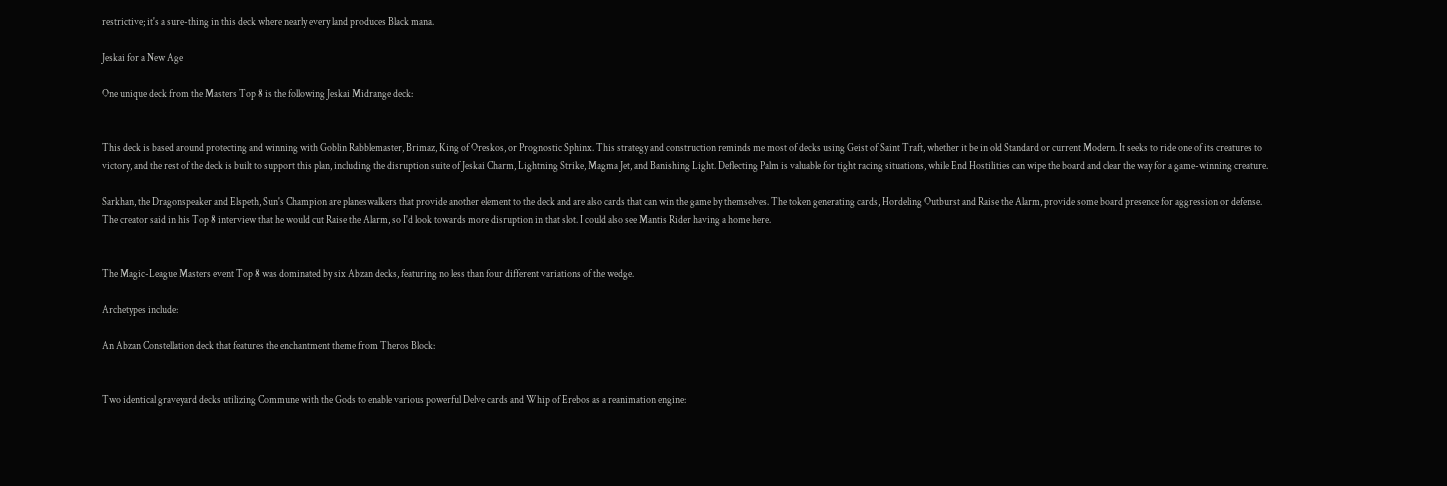restrictive; it's a sure-thing in this deck where nearly every land produces Black mana.

Jeskai for a New Age

One unique deck from the Masters Top 8 is the following Jeskai Midrange deck:


This deck is based around protecting and winning with Goblin Rabblemaster, Brimaz, King of Oreskos, or Prognostic Sphinx. This strategy and construction reminds me most of decks using Geist of Saint Traft, whether it be in old Standard or current Modern. It seeks to ride one of its creatures to victory, and the rest of the deck is built to support this plan, including the disruption suite of Jeskai Charm, Lightning Strike, Magma Jet, and Banishing Light. Deflecting Palm is valuable for tight racing situations, while End Hostilities can wipe the board and clear the way for a game-winning creature.

Sarkhan, the Dragonspeaker and Elspeth, Sun's Champion are planeswalkers that provide another element to the deck and are also cards that can win the game by themselves. The token generating cards, Hordeling Outburst and Raise the Alarm, provide some board presence for aggression or defense. The creator said in his Top 8 interview that he would cut Raise the Alarm, so I'd look towards more disruption in that slot. I could also see Mantis Rider having a home here.


The Magic-League Masters event Top 8 was dominated by six Abzan decks, featuring no less than four different variations of the wedge.

Archetypes include:

An Abzan Constellation deck that features the enchantment theme from Theros Block:


Two identical graveyard decks utilizing Commune with the Gods to enable various powerful Delve cards and Whip of Erebos as a reanimation engine: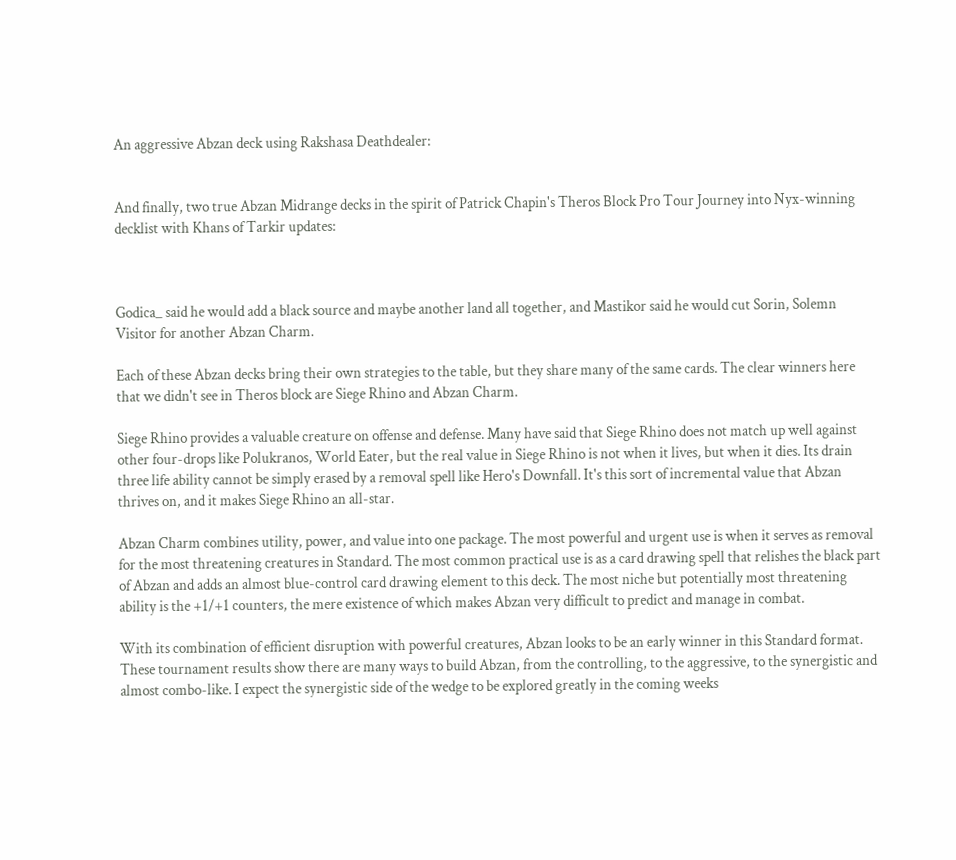An aggressive Abzan deck using Rakshasa Deathdealer:


And finally, two true Abzan Midrange decks in the spirit of Patrick Chapin's Theros Block Pro Tour Journey into Nyx-winning decklist with Khans of Tarkir updates:



Godica_ said he would add a black source and maybe another land all together, and Mastikor said he would cut Sorin, Solemn Visitor for another Abzan Charm.

Each of these Abzan decks bring their own strategies to the table, but they share many of the same cards. The clear winners here that we didn't see in Theros block are Siege Rhino and Abzan Charm.

Siege Rhino provides a valuable creature on offense and defense. Many have said that Siege Rhino does not match up well against other four-drops like Polukranos, World Eater, but the real value in Siege Rhino is not when it lives, but when it dies. Its drain three life ability cannot be simply erased by a removal spell like Hero's Downfall. It's this sort of incremental value that Abzan thrives on, and it makes Siege Rhino an all-star.

Abzan Charm combines utility, power, and value into one package. The most powerful and urgent use is when it serves as removal for the most threatening creatures in Standard. The most common practical use is as a card drawing spell that relishes the black part of Abzan and adds an almost blue-control card drawing element to this deck. The most niche but potentially most threatening ability is the +1/+1 counters, the mere existence of which makes Abzan very difficult to predict and manage in combat.

With its combination of efficient disruption with powerful creatures, Abzan looks to be an early winner in this Standard format. These tournament results show there are many ways to build Abzan, from the controlling, to the aggressive, to the synergistic and almost combo-like. I expect the synergistic side of the wedge to be explored greatly in the coming weeks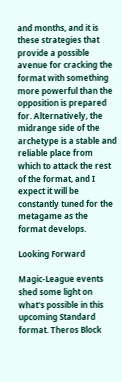and months, and it is these strategies that provide a possible avenue for cracking the format with something more powerful than the opposition is prepared for. Alternatively, the midrange side of the archetype is a stable and reliable place from which to attack the rest of the format, and I expect it will be constantly tuned for the metagame as the format develops.

Looking Forward

Magic-League events shed some light on what's possible in this upcoming Standard format. Theros Block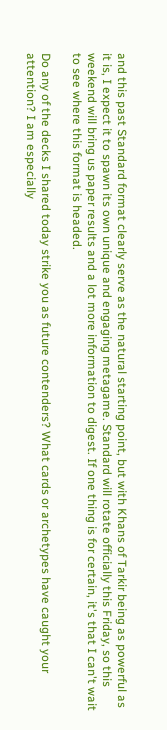and this past Standard format clearly serve as the natural starting point, but with Khans of Tarkir being as powerful as it is, I expect it to spawn its own unique and engaging metagame. Standard will rotate officially this Friday, so this weekend will bring us paper results and a lot more information to digest. If one thing is for certain, it's that I can't wait to see where this format is headed.

Do any of the decks I shared today strike you as future contenders? What cards or archetypes have caught your attention? I am especially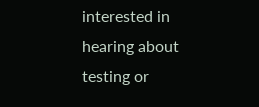interested in hearing about testing or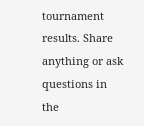tournament results. Share anything or ask questions in the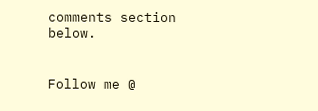comments section below.


Follow me @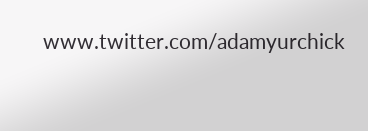www.twitter.com/adamyurchick